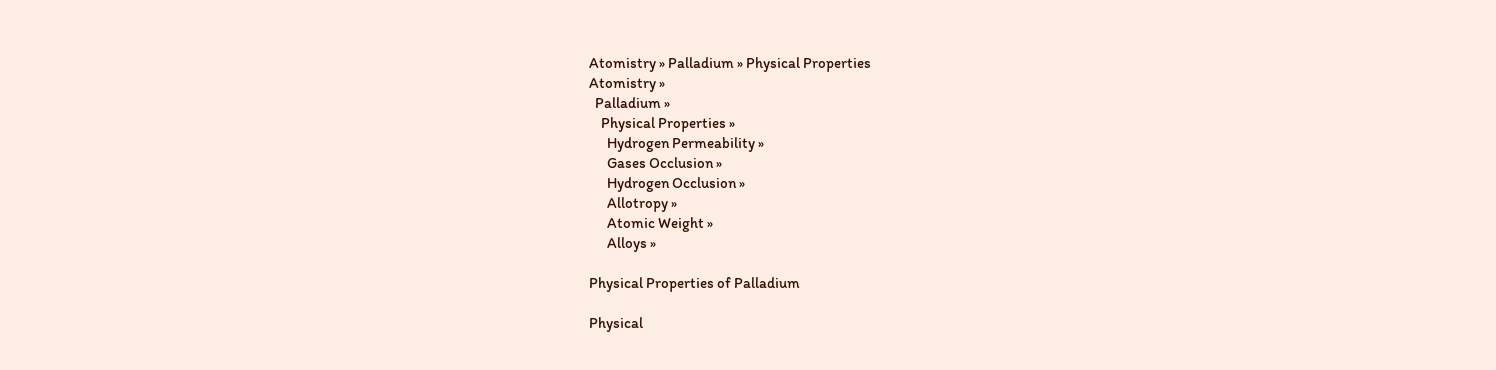Atomistry » Palladium » Physical Properties
Atomistry »
  Palladium »
    Physical Properties »
      Hydrogen Permeability »
      Gases Occlusion »
      Hydrogen Occlusion »
      Allotropy »
      Atomic Weight »
      Alloys »

Physical Properties of Palladium

Physical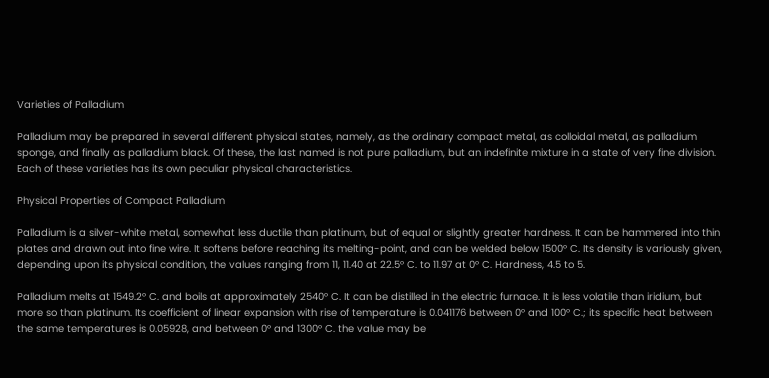Varieties of Palladium

Palladium may be prepared in several different physical states, namely, as the ordinary compact metal, as colloidal metal, as palladium sponge, and finally as palladium black. Of these, the last named is not pure palladium, but an indefinite mixture in a state of very fine division. Each of these varieties has its own peculiar physical characteristics.

Physical Properties of Compact Palladium

Palladium is a silver-white metal, somewhat less ductile than platinum, but of equal or slightly greater hardness. It can be hammered into thin plates and drawn out into fine wire. It softens before reaching its melting-point, and can be welded below 1500° C. Its density is variously given, depending upon its physical condition, the values ranging from 11, 11.40 at 22.5° C. to 11.97 at 0° C. Hardness, 4.5 to 5.

Palladium melts at 1549.2° C. and boils at approximately 2540° C. It can be distilled in the electric furnace. It is less volatile than iridium, but more so than platinum. Its coefficient of linear expansion with rise of temperature is 0.041176 between 0° and 100° C.; its specific heat between the same temperatures is 0.05928, and between 0° and 1300° C. the value may be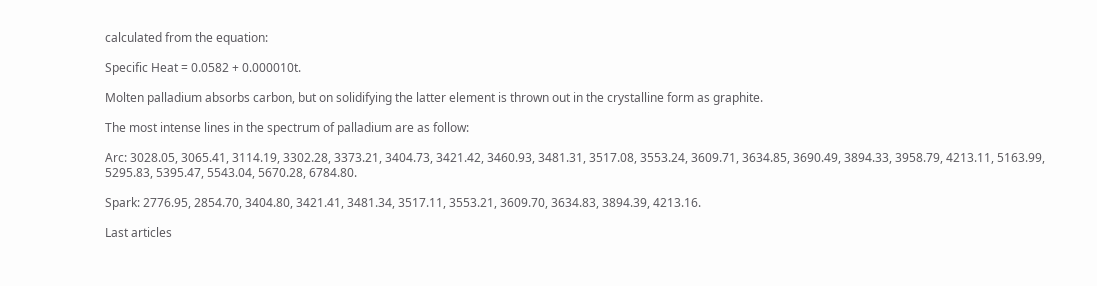calculated from the equation:

Specific Heat = 0.0582 + 0.000010t.

Molten palladium absorbs carbon, but on solidifying the latter element is thrown out in the crystalline form as graphite.

The most intense lines in the spectrum of palladium are as follow:

Arc: 3028.05, 3065.41, 3114.19, 3302.28, 3373.21, 3404.73, 3421.42, 3460.93, 3481.31, 3517.08, 3553.24, 3609.71, 3634.85, 3690.49, 3894.33, 3958.79, 4213.11, 5163.99, 5295.83, 5395.47, 5543.04, 5670.28, 6784.80.

Spark: 2776.95, 2854.70, 3404.80, 3421.41, 3481.34, 3517.11, 3553.21, 3609.70, 3634.83, 3894.39, 4213.16.

Last articles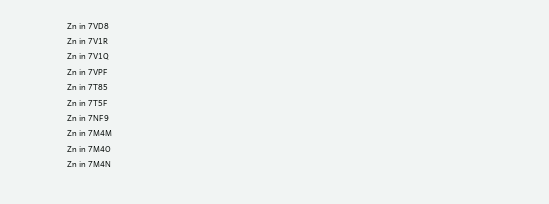Zn in 7VD8
Zn in 7V1R
Zn in 7V1Q
Zn in 7VPF
Zn in 7T85
Zn in 7T5F
Zn in 7NF9
Zn in 7M4M
Zn in 7M4O
Zn in 7M4N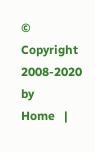© Copyright 2008-2020 by
Home   |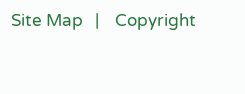Site Map   |    Copyright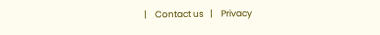|    Contact us   |    Privacy